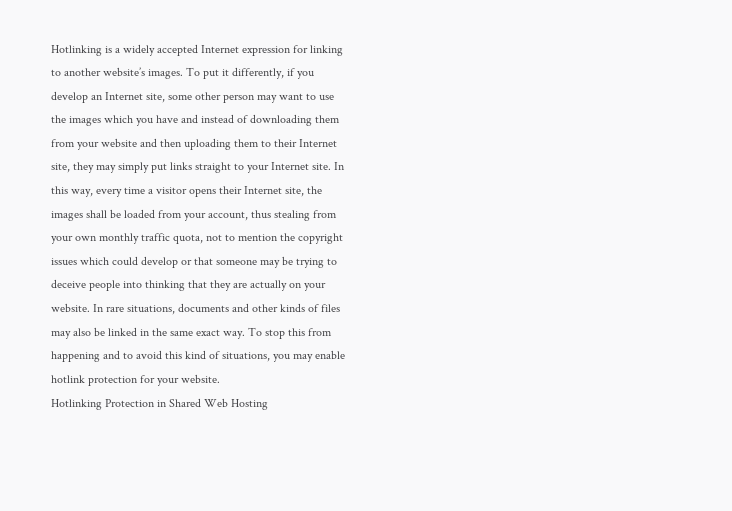Hotlinking is a widely accepted Internet expression for linking to another website’s images. To put it differently, if you develop an Internet site, some other person may want to use the images which you have and instead of downloading them from your website and then uploading them to their Internet site, they may simply put links straight to your Internet site. In this way, every time a visitor opens their Internet site, the images shall be loaded from your account, thus stealing from your own monthly traffic quota, not to mention the copyright issues which could develop or that someone may be trying to deceive people into thinking that they are actually on your website. In rare situations, documents and other kinds of files may also be linked in the same exact way. To stop this from happening and to avoid this kind of situations, you may enable hotlink protection for your website.
Hotlinking Protection in Shared Web Hosting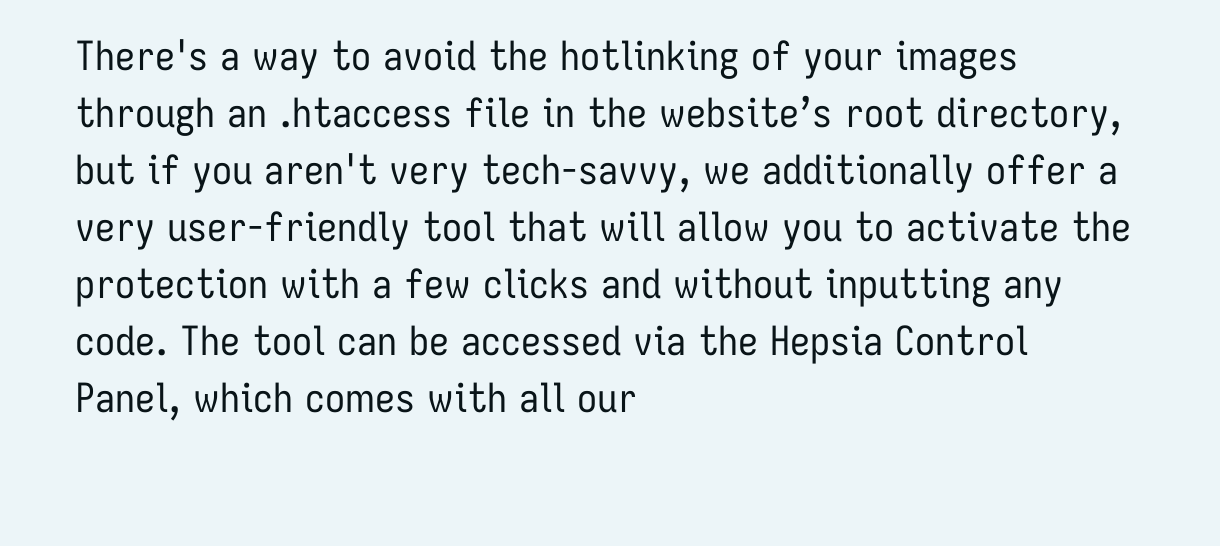There's a way to avoid the hotlinking of your images through an .htaccess file in the website’s root directory, but if you aren't very tech-savvy, we additionally offer a very user-friendly tool that will allow you to activate the protection with a few clicks and without inputting any code. The tool can be accessed via the Hepsia Control Panel, which comes with all our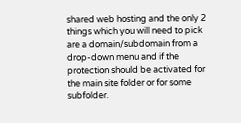shared web hosting and the only 2 things which you will need to pick are a domain/subdomain from a drop-down menu and if the protection should be activated for the main site folder or for some subfolder.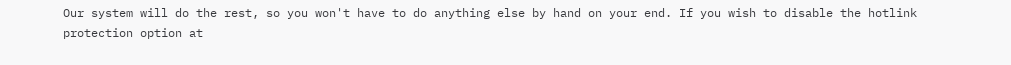Our system will do the rest, so you won't have to do anything else by hand on your end. If you wish to disable the hotlink protection option at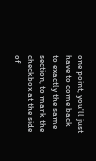one point, you'll just have to come back to exactly the same section, to mark the checkbox at the side of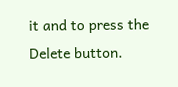it and to press the Delete button.